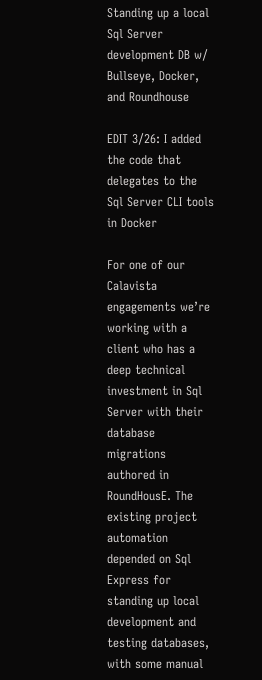Standing up a local Sql Server development DB w/ Bullseye, Docker, and Roundhouse

EDIT 3/26: I added the code that delegates to the Sql Server CLI tools in Docker

For one of our Calavista engagements we’re working with a client who has a deep technical investment in Sql Server with their database migrations authored in RoundHousE. The existing project automation depended on Sql Express for standing up local development and testing databases, with some manual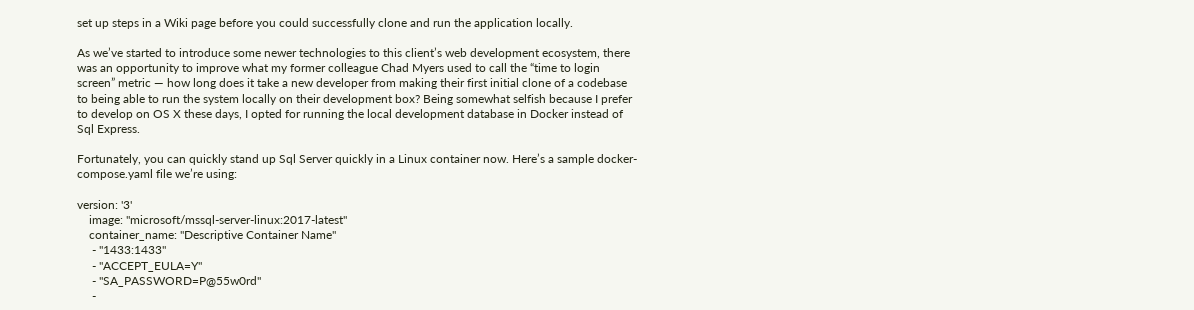set up steps in a Wiki page before you could successfully clone and run the application locally.

As we’ve started to introduce some newer technologies to this client’s web development ecosystem, there was an opportunity to improve what my former colleague Chad Myers used to call the “time to login screen” metric — how long does it take a new developer from making their first initial clone of a codebase to being able to run the system locally on their development box? Being somewhat selfish because I prefer to develop on OS X these days, I opted for running the local development database in Docker instead of Sql Express.

Fortunately, you can quickly stand up Sql Server quickly in a Linux container now. Here’s a sample docker-compose.yaml file we’re using:

version: '3'
    image: "microsoft/mssql-server-linux:2017-latest"
    container_name: "Descriptive Container Name"
     - "1433:1433"
     - "ACCEPT_EULA=Y"
     - "SA_PASSWORD=P@55w0rd"
     -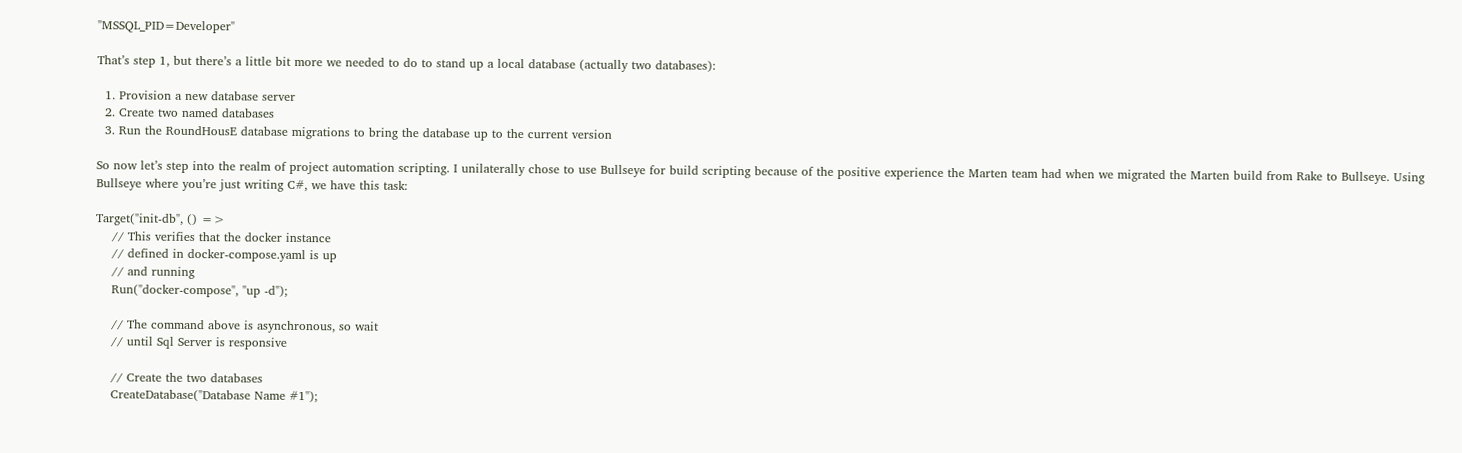"MSSQL_PID=Developer"

That’s step 1, but there’s a little bit more we needed to do to stand up a local database (actually two databases):

  1. Provision a new database server
  2. Create two named databases
  3. Run the RoundHousE database migrations to bring the database up to the current version

So now let’s step into the realm of project automation scripting. I unilaterally chose to use Bullseye for build scripting because of the positive experience the Marten team had when we migrated the Marten build from Rake to Bullseye. Using Bullseye where you’re just writing C#, we have this task:

Target("init-db", () =>
    // This verifies that the docker instance
    // defined in docker-compose.yaml is up
    // and running
    Run("docker-compose", "up -d");

    // The command above is asynchronous, so wait
    // until Sql Server is responsive

    // Create the two databases
    CreateDatabase("Database Name #1");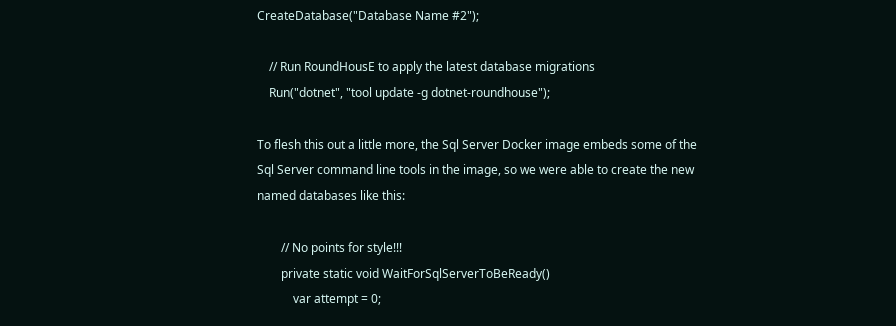CreateDatabase("Database Name #2");

    // Run RoundHousE to apply the latest database migrations
    Run("dotnet", "tool update -g dotnet-roundhouse");

To flesh this out a little more, the Sql Server Docker image embeds some of the Sql Server command line tools in the image, so we were able to create the new named databases like this:

        // No points for style!!!
        private static void WaitForSqlServerToBeReady()
            var attempt = 0;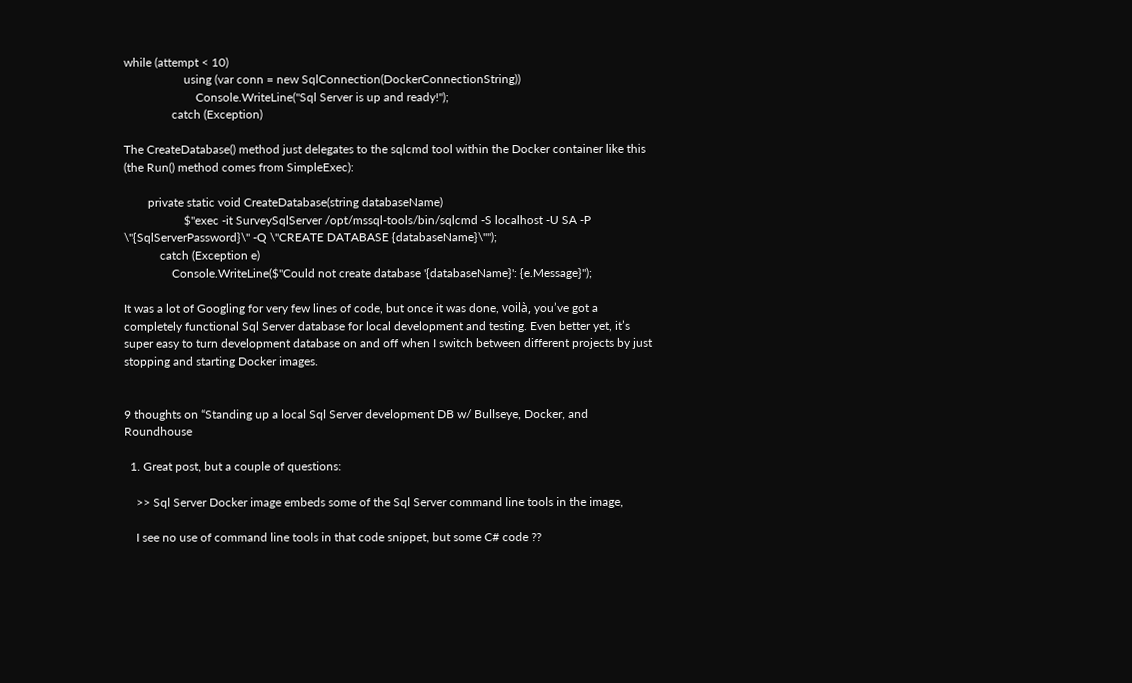while (attempt < 10)
                    using (var conn = new SqlConnection(DockerConnectionString))
                        Console.WriteLine("Sql Server is up and ready!");
                catch (Exception)

The CreateDatabase() method just delegates to the sqlcmd tool within the Docker container like this (the Run() method comes from SimpleExec):

        private static void CreateDatabase(string databaseName)
                    $"exec -it SurveySqlServer /opt/mssql-tools/bin/sqlcmd -S localhost -U SA -P \"{SqlServerPassword}\" -Q \"CREATE DATABASE {databaseName}\"");
            catch (Exception e)
                Console.WriteLine($"Could not create database '{databaseName}': {e.Message}");

It was a lot of Googling for very few lines of code, but once it was done, voilà, you’ve got a completely functional Sql Server database for local development and testing. Even better yet, it’s super easy to turn development database on and off when I switch between different projects by just stopping and starting Docker images.


9 thoughts on “Standing up a local Sql Server development DB w/ Bullseye, Docker, and Roundhouse

  1. Great post, but a couple of questions:

    >> Sql Server Docker image embeds some of the Sql Server command line tools in the image,

    I see no use of command line tools in that code snippet, but some C# code ??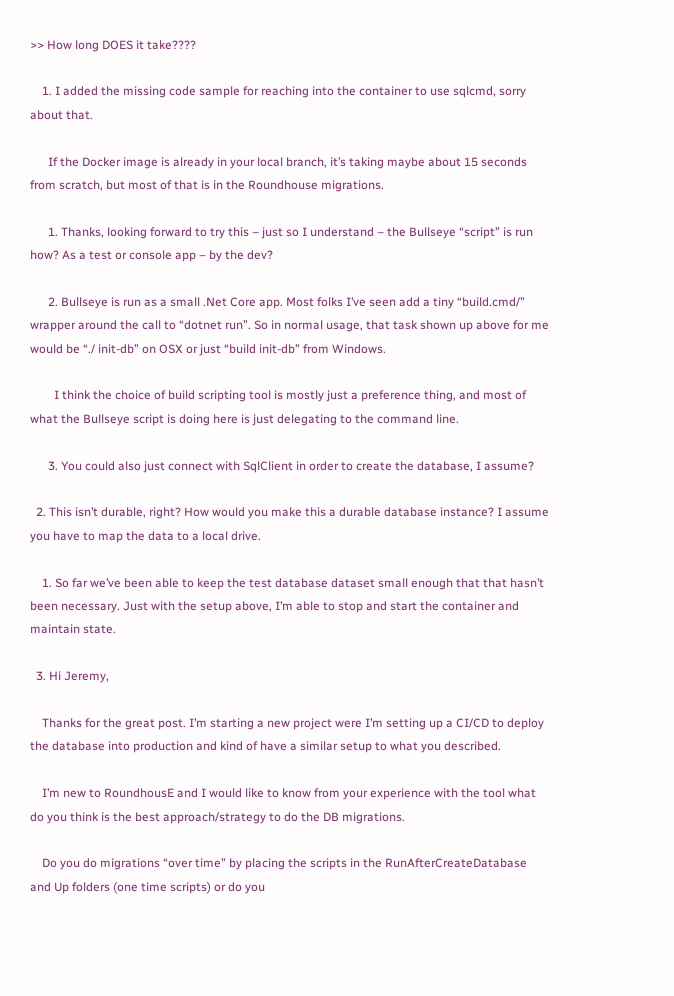>> How long DOES it take????

    1. I added the missing code sample for reaching into the container to use sqlcmd, sorry about that.

      If the Docker image is already in your local branch, it’s taking maybe about 15 seconds from scratch, but most of that is in the Roundhouse migrations.

      1. Thanks, looking forward to try this – just so I understand – the Bullseye “script” is run how? As a test or console app – by the dev?

      2. Bullseye is run as a small .Net Core app. Most folks I’ve seen add a tiny “build.cmd/” wrapper around the call to “dotnet run”. So in normal usage, that task shown up above for me would be “./ init-db” on OSX or just “build init-db” from Windows.

        I think the choice of build scripting tool is mostly just a preference thing, and most of what the Bullseye script is doing here is just delegating to the command line.

      3. You could also just connect with SqlClient in order to create the database, I assume?

  2. This isn’t durable, right? How would you make this a durable database instance? I assume you have to map the data to a local drive.

    1. So far we’ve been able to keep the test database dataset small enough that that hasn’t been necessary. Just with the setup above, I’m able to stop and start the container and maintain state.

  3. Hi Jeremy,

    Thanks for the great post. I’m starting a new project were I’m setting up a CI/CD to deploy the database into production and kind of have a similar setup to what you described.

    I’m new to RoundhousE and I would like to know from your experience with the tool what do you think is the best approach/strategy to do the DB migrations.

    Do you do migrations “over time” by placing the scripts in the RunAfterCreateDatabase and Up folders (one time scripts) or do you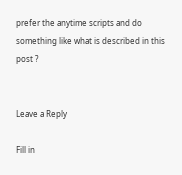prefer the anytime scripts and do something like what is described in this post ?


Leave a Reply

Fill in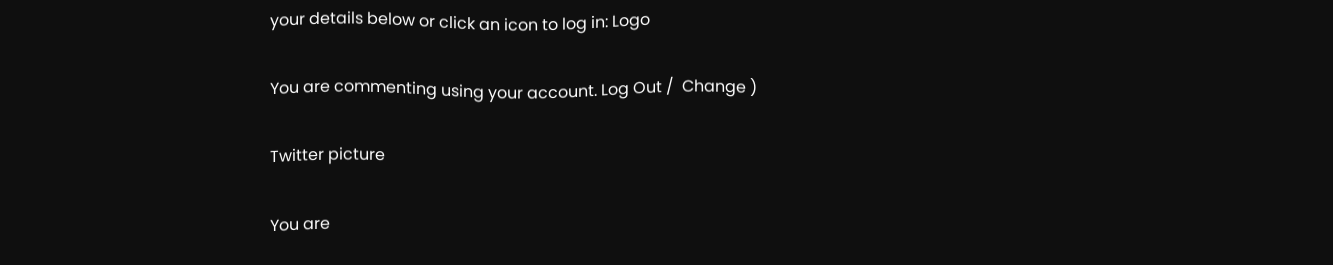your details below or click an icon to log in: Logo

You are commenting using your account. Log Out /  Change )

Twitter picture

You are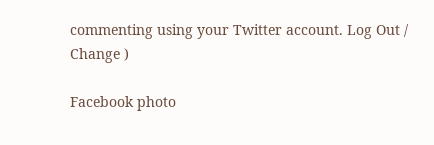commenting using your Twitter account. Log Out /  Change )

Facebook photo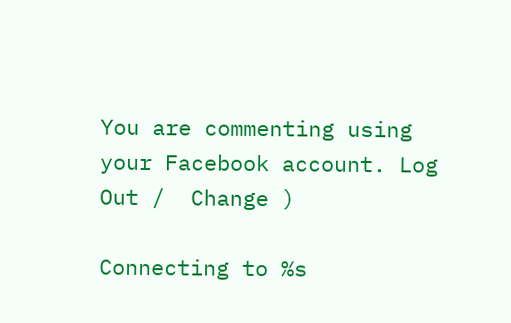You are commenting using your Facebook account. Log Out /  Change )

Connecting to %s